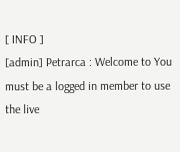[ INFO ]
[admin] Petrarca : Welcome to You must be a logged in member to use the live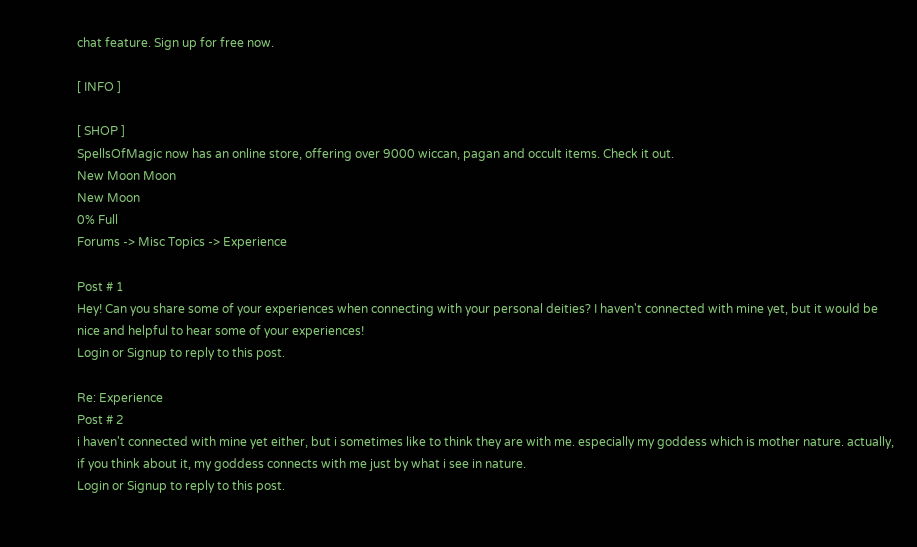chat feature. Sign up for free now.

[ INFO ]

[ SHOP ]
SpellsOfMagic now has an online store, offering over 9000 wiccan, pagan and occult items. Check it out.
New Moon Moon
New Moon
0% Full
Forums -> Misc Topics -> Experience

Post # 1
Hey! Can you share some of your experiences when connecting with your personal deities? I haven't connected with mine yet, but it would be nice and helpful to hear some of your experiences!
Login or Signup to reply to this post.

Re: Experience
Post # 2
i haven't connected with mine yet either, but i sometimes like to think they are with me. especially my goddess which is mother nature. actually, if you think about it, my goddess connects with me just by what i see in nature.
Login or Signup to reply to this post.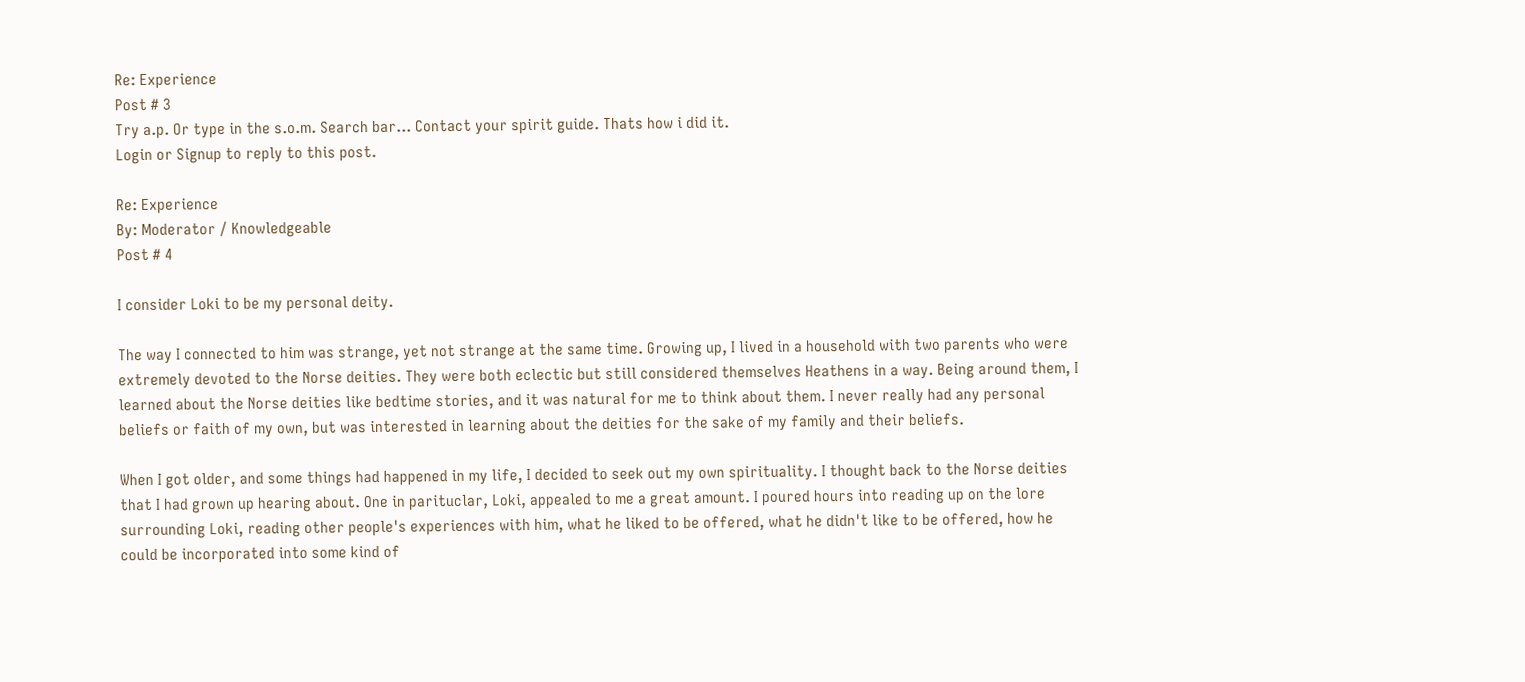Re: Experience
Post # 3
Try a.p. Or type in the s.o.m. Search bar... Contact your spirit guide. Thats how i did it.
Login or Signup to reply to this post.

Re: Experience
By: Moderator / Knowledgeable
Post # 4

I consider Loki to be my personal deity.

The way I connected to him was strange, yet not strange at the same time. Growing up, I lived in a household with two parents who were extremely devoted to the Norse deities. They were both eclectic but still considered themselves Heathens in a way. Being around them, I learned about the Norse deities like bedtime stories, and it was natural for me to think about them. I never really had any personal beliefs or faith of my own, but was interested in learning about the deities for the sake of my family and their beliefs.

When I got older, and some things had happened in my life, I decided to seek out my own spirituality. I thought back to the Norse deities that I had grown up hearing about. One in parituclar, Loki, appealed to me a great amount. I poured hours into reading up on the lore surrounding Loki, reading other people's experiences with him, what he liked to be offered, what he didn't like to be offered, how he could be incorporated into some kind of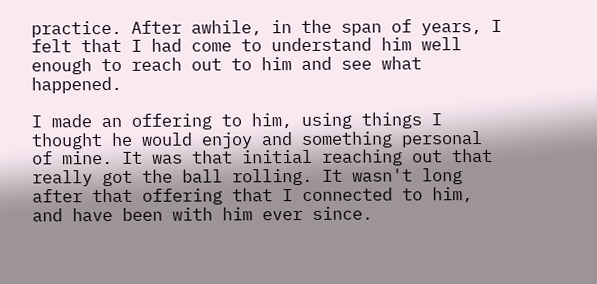practice. After awhile, in the span of years, I felt that I had come to understand him well enough to reach out to him and see what happened.

I made an offering to him, using things I thought he would enjoy and something personal of mine. It was that initial reaching out that really got the ball rolling. It wasn't long after that offering that I connected to him, and have been with him ever since.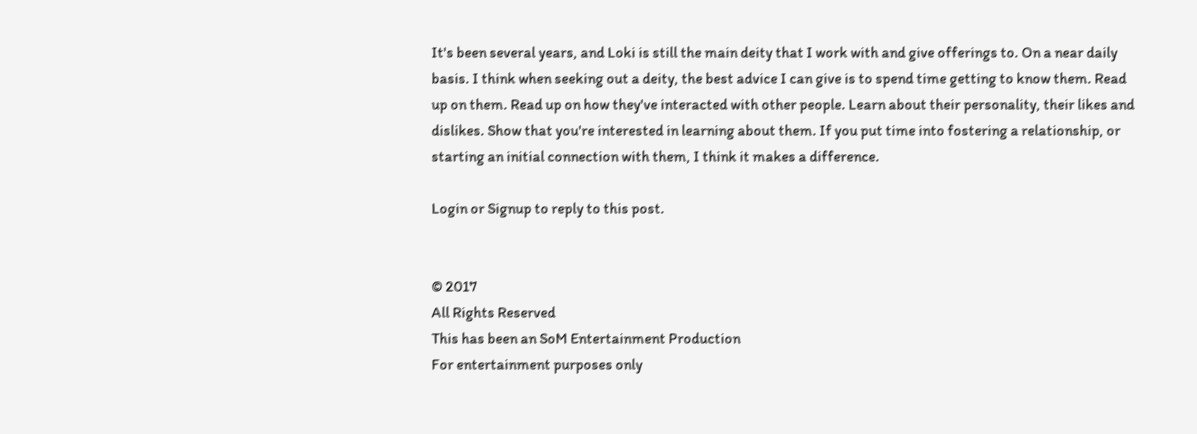It's been several years, and Loki is still the main deity that I work with and give offerings to. On a near daily basis. I think when seeking out a deity, the best advice I can give is to spend time getting to know them. Read up on them. Read up on how they've interacted with other people. Learn about their personality, their likes and dislikes. Show that you're interested in learning about them. If you put time into fostering a relationship, or starting an initial connection with them, I think it makes a difference.

Login or Signup to reply to this post.


© 2017
All Rights Reserved
This has been an SoM Entertainment Production
For entertainment purposes only